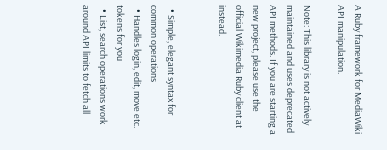A Ruby framework for MediaWiki API manipulation.

Note: This library is not actively maintained and uses deprecated API methods. If you are starting a new project, please use the official Wikimedia Ruby client at instead.


  • Simple, elegant syntax for common operations
  • Handles login, edit, move etc. tokens for you
  • List, search operations work around API limits to fetch all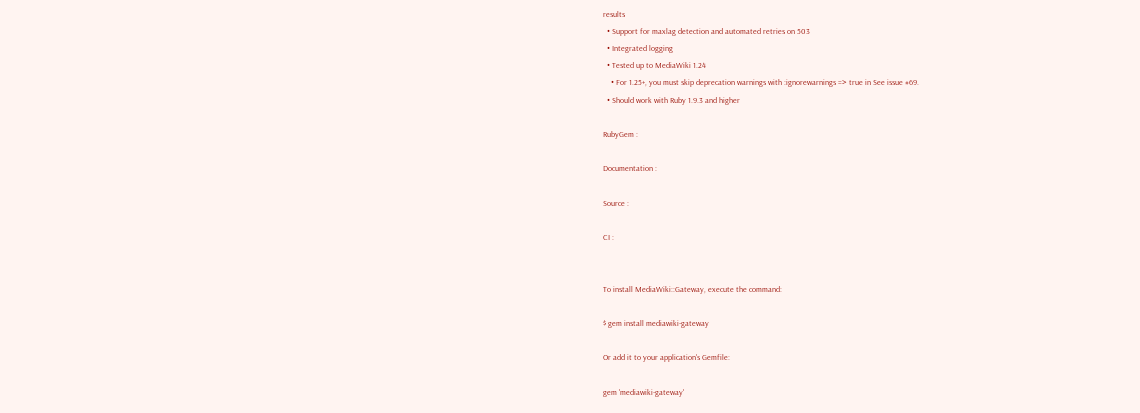results
  • Support for maxlag detection and automated retries on 503
  • Integrated logging
  • Tested up to MediaWiki 1.24
    • For 1.25+, you must skip deprecation warnings with :ignorewarnings => true in See issue #69.
  • Should work with Ruby 1.9.3 and higher

RubyGem :

Documentation :

Source :

CI :


To install MediaWiki::Gateway, execute the command:

$ gem install mediawiki-gateway

Or add it to your application's Gemfile:

gem 'mediawiki-gateway'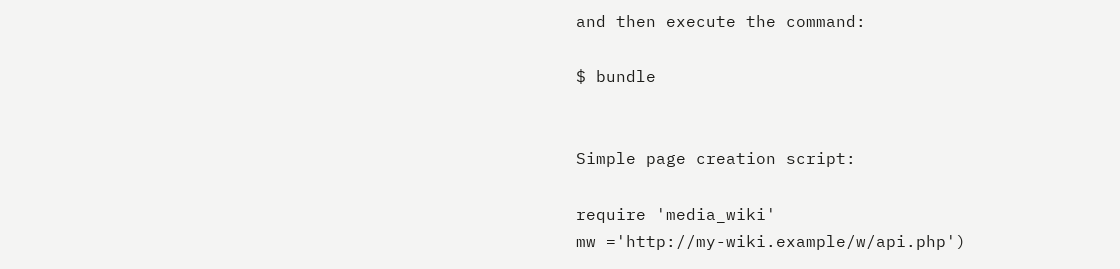and then execute the command:

$ bundle


Simple page creation script:

require 'media_wiki'
mw ='http://my-wiki.example/w/api.php')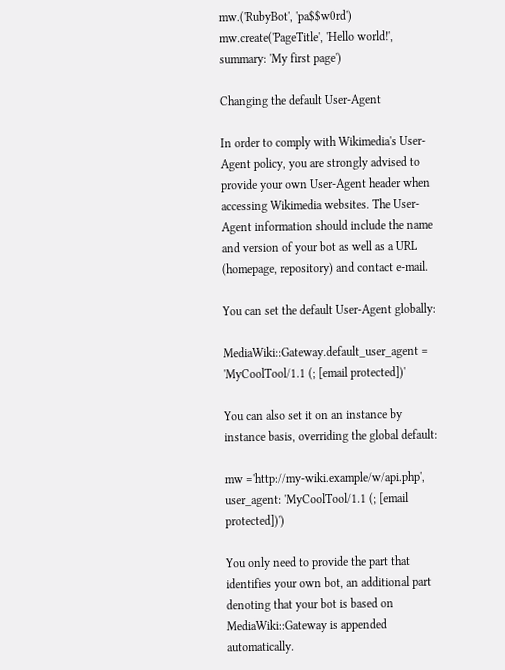mw.('RubyBot', 'pa$$w0rd')
mw.create('PageTitle', 'Hello world!', summary: 'My first page')

Changing the default User-Agent

In order to comply with Wikimedia's User-Agent policy, you are strongly advised to provide your own User-Agent header when accessing Wikimedia websites. The User-Agent information should include the name and version of your bot as well as a URL (homepage, repository) and contact e-mail.

You can set the default User-Agent globally:

MediaWiki::Gateway.default_user_agent = 'MyCoolTool/1.1 (; [email protected])'

You can also set it on an instance by instance basis, overriding the global default:

mw ='http://my-wiki.example/w/api.php', user_agent: 'MyCoolTool/1.1 (; [email protected])')

You only need to provide the part that identifies your own bot, an additional part denoting that your bot is based on MediaWiki::Gateway is appended automatically.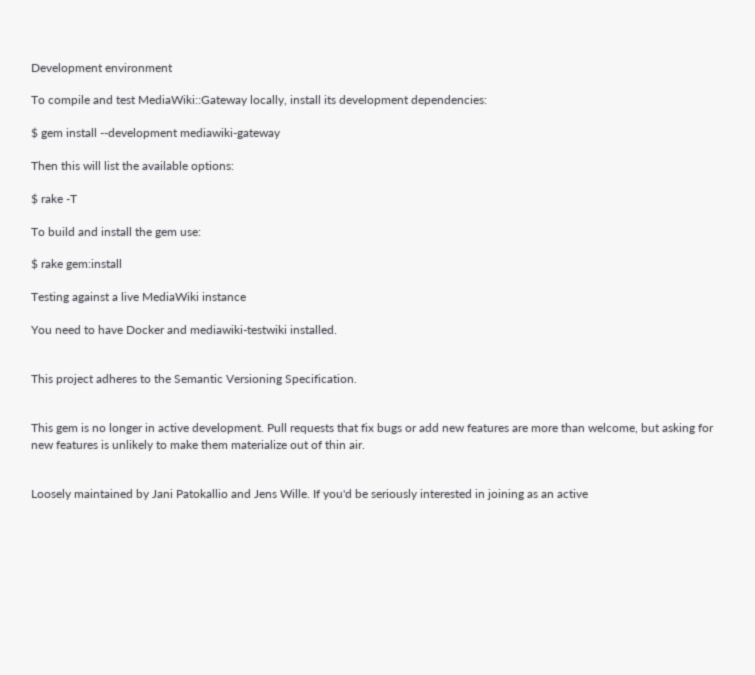Development environment

To compile and test MediaWiki::Gateway locally, install its development dependencies:

$ gem install --development mediawiki-gateway

Then this will list the available options:

$ rake -T

To build and install the gem use:

$ rake gem:install

Testing against a live MediaWiki instance

You need to have Docker and mediawiki-testwiki installed.


This project adheres to the Semantic Versioning Specification.


This gem is no longer in active development. Pull requests that fix bugs or add new features are more than welcome, but asking for new features is unlikely to make them materialize out of thin air.


Loosely maintained by Jani Patokallio and Jens Wille. If you'd be seriously interested in joining as an active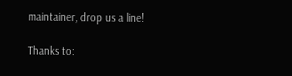maintainer, drop us a line!

Thanks to: